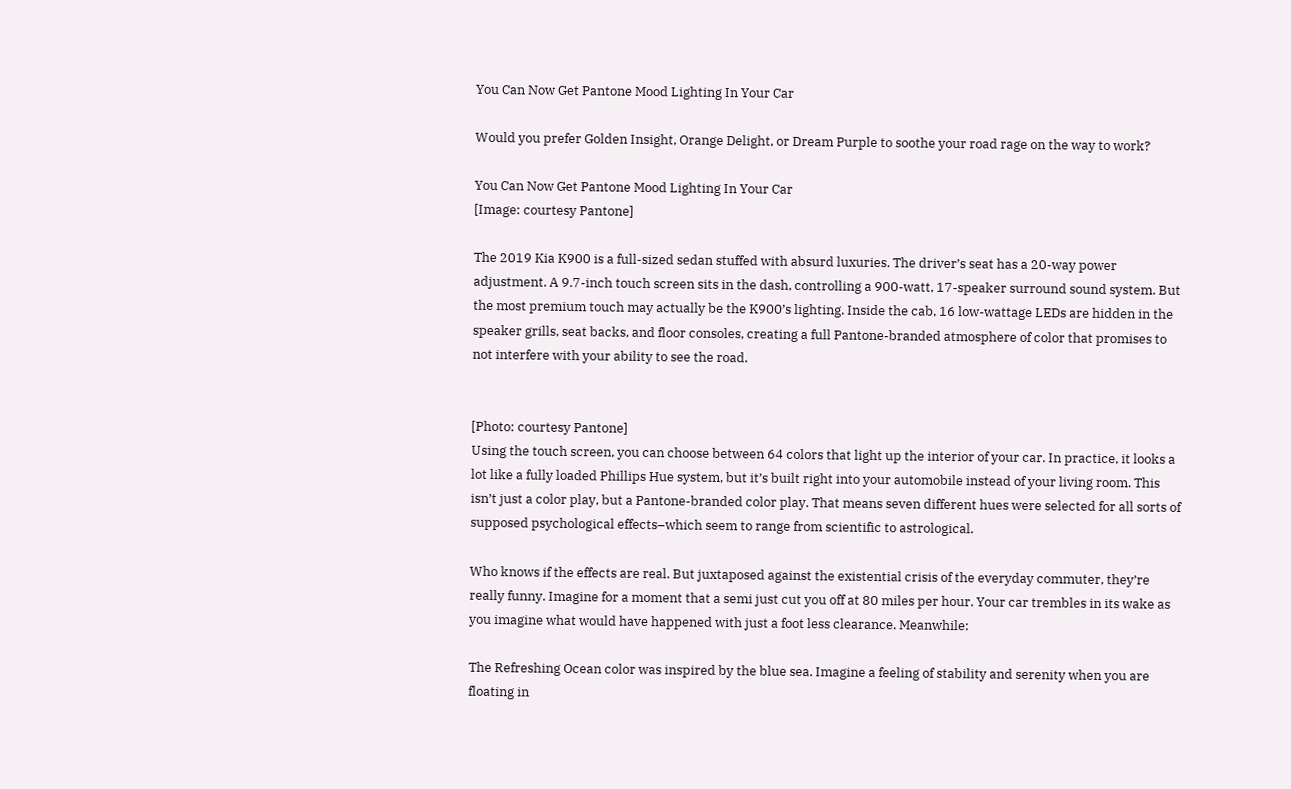You Can Now Get Pantone Mood Lighting In Your Car

Would you prefer Golden Insight, Orange Delight, or Dream Purple to soothe your road rage on the way to work?

You Can Now Get Pantone Mood Lighting In Your Car
[Image: courtesy Pantone]

The 2019 Kia K900 is a full-sized sedan stuffed with absurd luxuries. The driver’s seat has a 20-way power adjustment. A 9.7-inch touch screen sits in the dash, controlling a 900-watt, 17-speaker surround sound system. But the most premium touch may actually be the K900’s lighting. Inside the cab, 16 low-wattage LEDs are hidden in the speaker grills, seat backs, and floor consoles, creating a full Pantone-branded atmosphere of color that promises to not interfere with your ability to see the road.


[Photo: courtesy Pantone]
Using the touch screen, you can choose between 64 colors that light up the interior of your car. In practice, it looks a lot like a fully loaded Phillips Hue system, but it’s built right into your automobile instead of your living room. This isn’t just a color play, but a Pantone-branded color play. That means seven different hues were selected for all sorts of supposed psychological effects–which seem to range from scientific to astrological.

Who knows if the effects are real. But juxtaposed against the existential crisis of the everyday commuter, they’re really funny. Imagine for a moment that a semi just cut you off at 80 miles per hour. Your car trembles in its wake as you imagine what would have happened with just a foot less clearance. Meanwhile:

The Refreshing Ocean color was inspired by the blue sea. Imagine a feeling of stability and serenity when you are floating in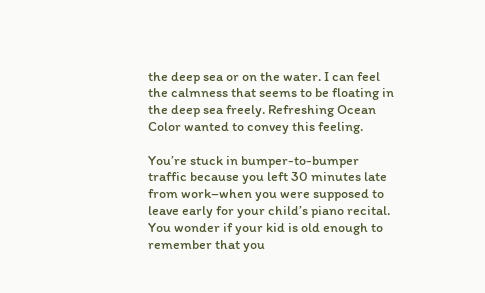the deep sea or on the water. I can feel the calmness that seems to be floating in the deep sea freely. Refreshing Ocean Color wanted to convey this feeling.

You’re stuck in bumper-to-bumper traffic because you left 30 minutes late from work–when you were supposed to leave early for your child’s piano recital. You wonder if your kid is old enough to remember that you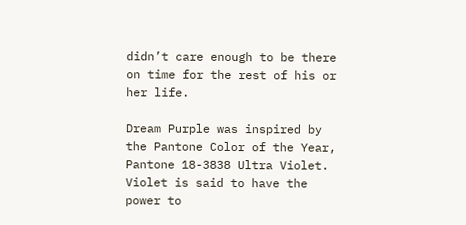didn’t care enough to be there on time for the rest of his or her life.

Dream Purple was inspired by the Pantone Color of the Year, Pantone 18-3838 Ultra Violet. Violet is said to have the power to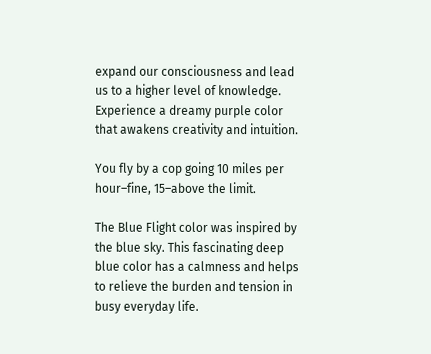expand our consciousness and lead us to a higher level of knowledge. Experience a dreamy purple color that awakens creativity and intuition.

You fly by a cop going 10 miles per hour–fine, 15–above the limit.

The Blue Flight color was inspired by the blue sky. This fascinating deep blue color has a calmness and helps to relieve the burden and tension in busy everyday life.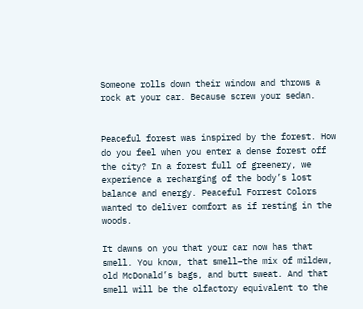Someone rolls down their window and throws a rock at your car. Because screw your sedan.


Peaceful forest was inspired by the forest. How do you feel when you enter a dense forest off the city? In a forest full of greenery, we experience a recharging of the body’s lost balance and energy. Peaceful Forrest Colors wanted to deliver comfort as if resting in the woods.

It dawns on you that your car now has that smell. You know, that smell–the mix of mildew, old McDonald’s bags, and butt sweat. And that smell will be the olfactory equivalent to the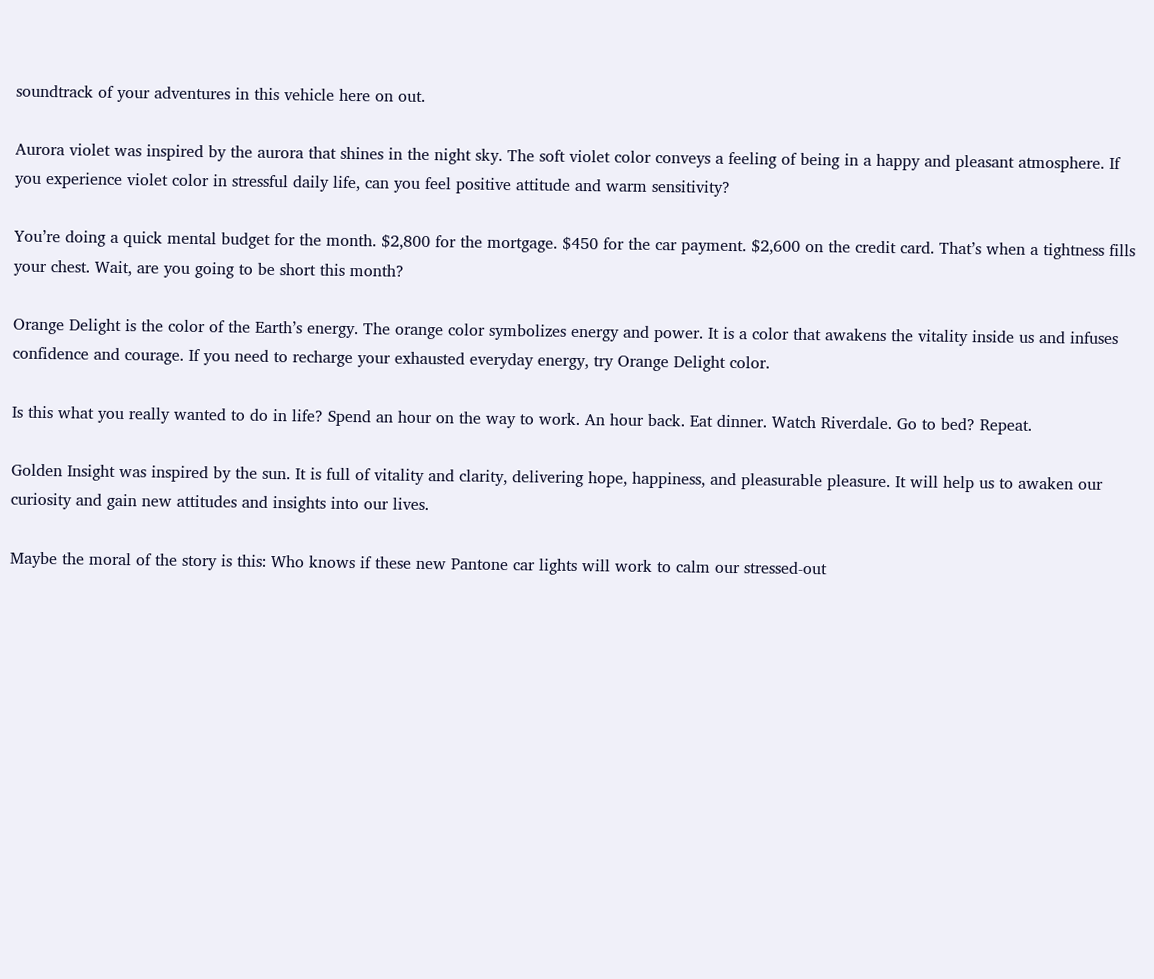soundtrack of your adventures in this vehicle here on out.

Aurora violet was inspired by the aurora that shines in the night sky. The soft violet color conveys a feeling of being in a happy and pleasant atmosphere. If you experience violet color in stressful daily life, can you feel positive attitude and warm sensitivity?

You’re doing a quick mental budget for the month. $2,800 for the mortgage. $450 for the car payment. $2,600 on the credit card. That’s when a tightness fills your chest. Wait, are you going to be short this month?

Orange Delight is the color of the Earth’s energy. The orange color symbolizes energy and power. It is a color that awakens the vitality inside us and infuses confidence and courage. If you need to recharge your exhausted everyday energy, try Orange Delight color.

Is this what you really wanted to do in life? Spend an hour on the way to work. An hour back. Eat dinner. Watch Riverdale. Go to bed? Repeat.

Golden Insight was inspired by the sun. It is full of vitality and clarity, delivering hope, happiness, and pleasurable pleasure. It will help us to awaken our curiosity and gain new attitudes and insights into our lives.

Maybe the moral of the story is this: Who knows if these new Pantone car lights will work to calm our stressed-out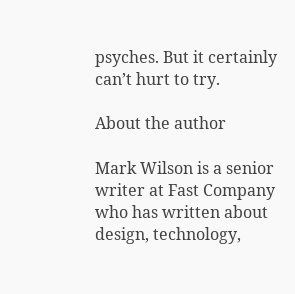psyches. But it certainly can’t hurt to try.

About the author

Mark Wilson is a senior writer at Fast Company who has written about design, technology,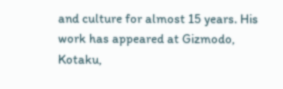and culture for almost 15 years. His work has appeared at Gizmodo, Kotaku,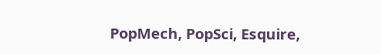PopMech, PopSci, Esquire,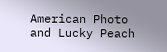American Photo and Lucky Peach